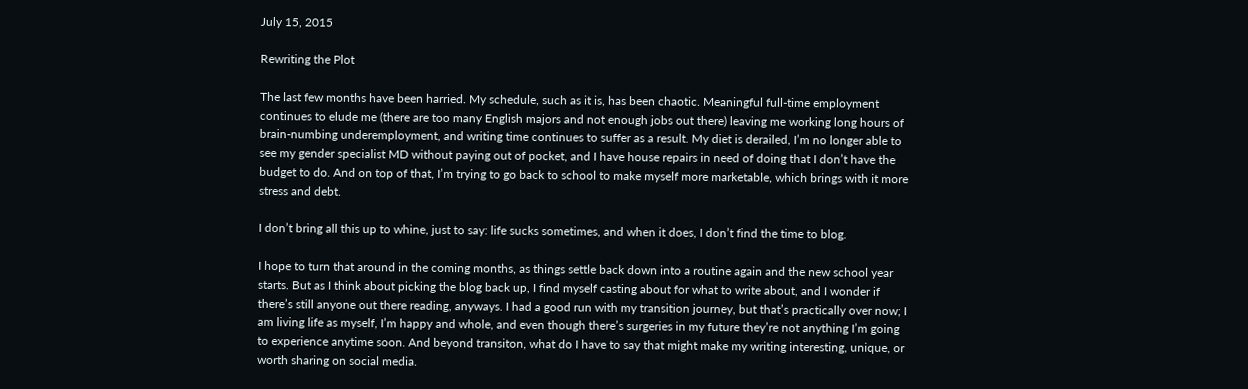July 15, 2015

Rewriting the Plot

The last few months have been harried. My schedule, such as it is, has been chaotic. Meaningful full-time employment continues to elude me (there are too many English majors and not enough jobs out there) leaving me working long hours of brain-numbing underemployment, and writing time continues to suffer as a result. My diet is derailed, I’m no longer able to see my gender specialist MD without paying out of pocket, and I have house repairs in need of doing that I don’t have the budget to do. And on top of that, I’m trying to go back to school to make myself more marketable, which brings with it more stress and debt.

I don’t bring all this up to whine, just to say: life sucks sometimes, and when it does, I don’t find the time to blog.

I hope to turn that around in the coming months, as things settle back down into a routine again and the new school year starts. But as I think about picking the blog back up, I find myself casting about for what to write about, and I wonder if there’s still anyone out there reading, anyways. I had a good run with my transition journey, but that’s practically over now; I am living life as myself, I’m happy and whole, and even though there’s surgeries in my future they’re not anything I’m going to experience anytime soon. And beyond transiton, what do I have to say that might make my writing interesting, unique, or worth sharing on social media.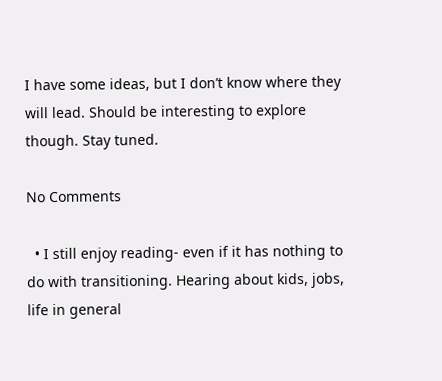I have some ideas, but I don’t know where they will lead. Should be interesting to explore though. Stay tuned.

No Comments

  • I still enjoy reading- even if it has nothing to do with transitioning. Hearing about kids, jobs, life in general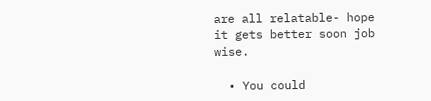are all relatable- hope it gets better soon job wise.

  • You could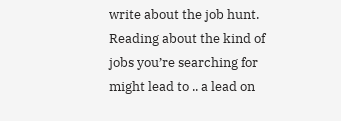write about the job hunt. Reading about the kind of jobs you’re searching for might lead to .. a lead on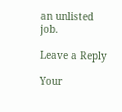an unlisted job.

Leave a Reply

Your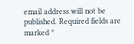email address will not be published. Required fields are marked *